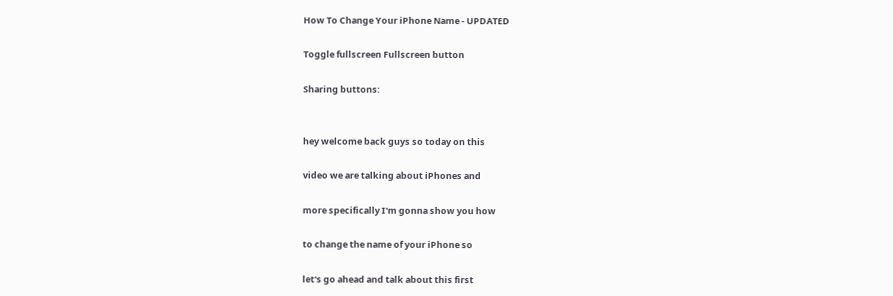How To Change Your iPhone Name - UPDATED

Toggle fullscreen Fullscreen button

Sharing buttons:


hey welcome back guys so today on this

video we are talking about iPhones and

more specifically I'm gonna show you how

to change the name of your iPhone so

let's go ahead and talk about this first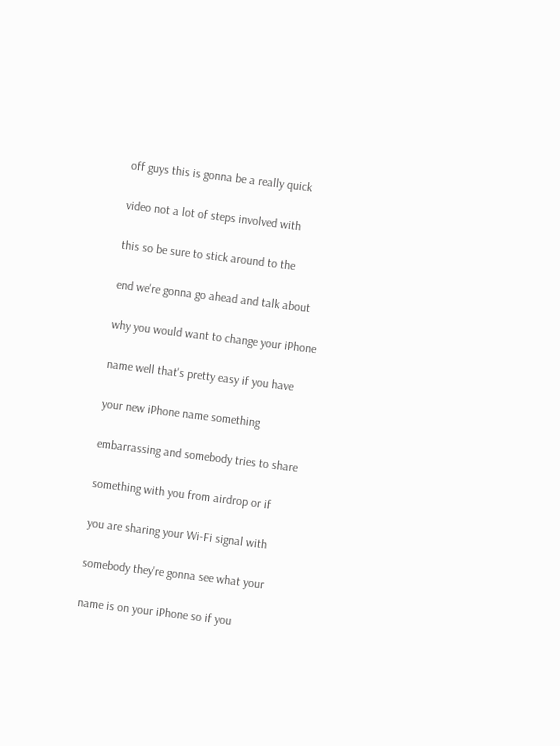off guys this is gonna be a really quick

video not a lot of steps involved with

this so be sure to stick around to the

end we're gonna go ahead and talk about

why you would want to change your iPhone

name well that's pretty easy if you have

your new iPhone name something

embarrassing and somebody tries to share

something with you from airdrop or if

you are sharing your Wi-Fi signal with

somebody they're gonna see what your

name is on your iPhone so if you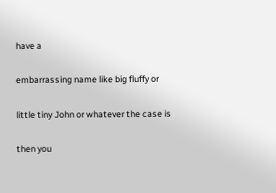have a

embarrassing name like big fluffy or

little tiny John or whatever the case is

then you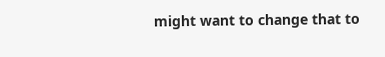might want to change that to